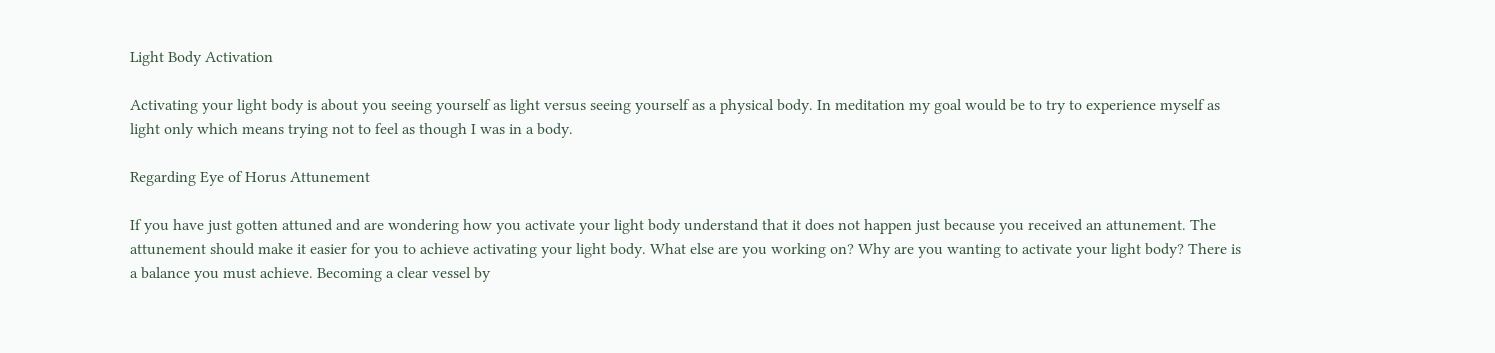Light Body Activation

Activating your light body is about you seeing yourself as light versus seeing yourself as a physical body. In meditation my goal would be to try to experience myself as light only which means trying not to feel as though I was in a body.

Regarding Eye of Horus Attunement

If you have just gotten attuned and are wondering how you activate your light body understand that it does not happen just because you received an attunement. The attunement should make it easier for you to achieve activating your light body. What else are you working on? Why are you wanting to activate your light body? There is a balance you must achieve. Becoming a clear vessel by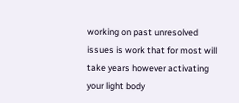working on past unresolved issues is work that for most will take years however activating your light body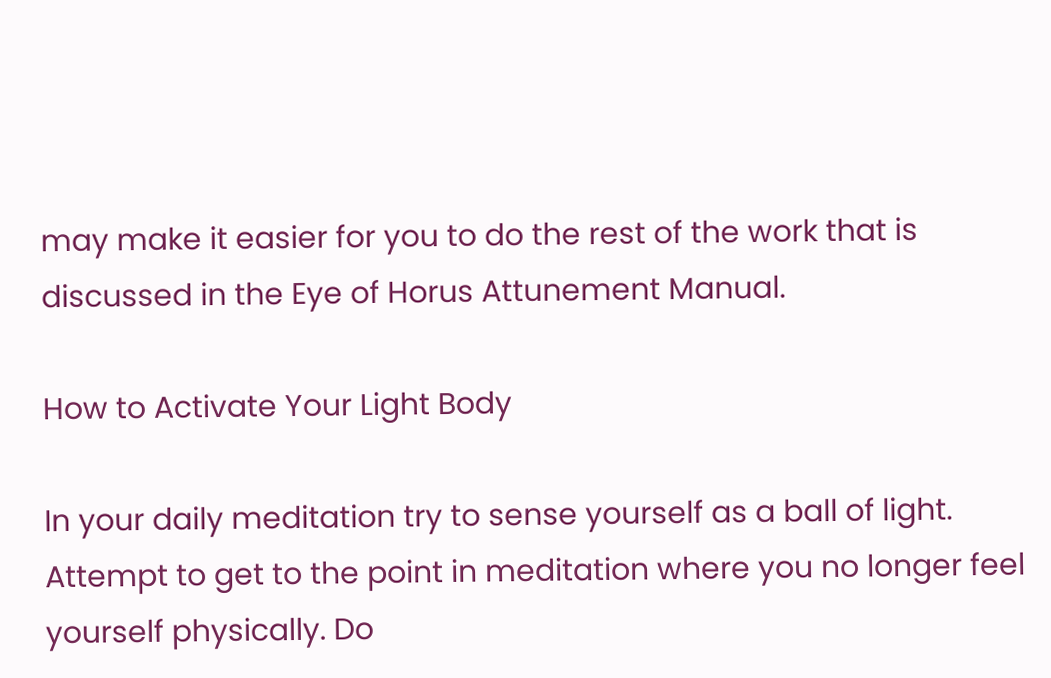may make it easier for you to do the rest of the work that is discussed in the Eye of Horus Attunement Manual.

How to Activate Your Light Body

In your daily meditation try to sense yourself as a ball of light. Attempt to get to the point in meditation where you no longer feel yourself physically. Do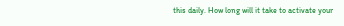this daily. How long will it take to activate your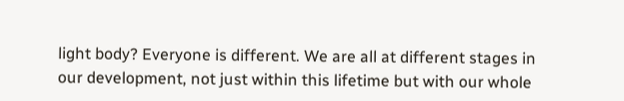light body? Everyone is different. We are all at different stages in our development, not just within this lifetime but with our whole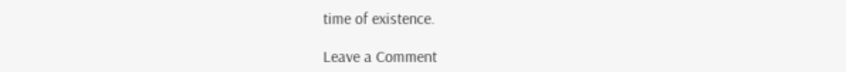time of existence.

Leave a Comment